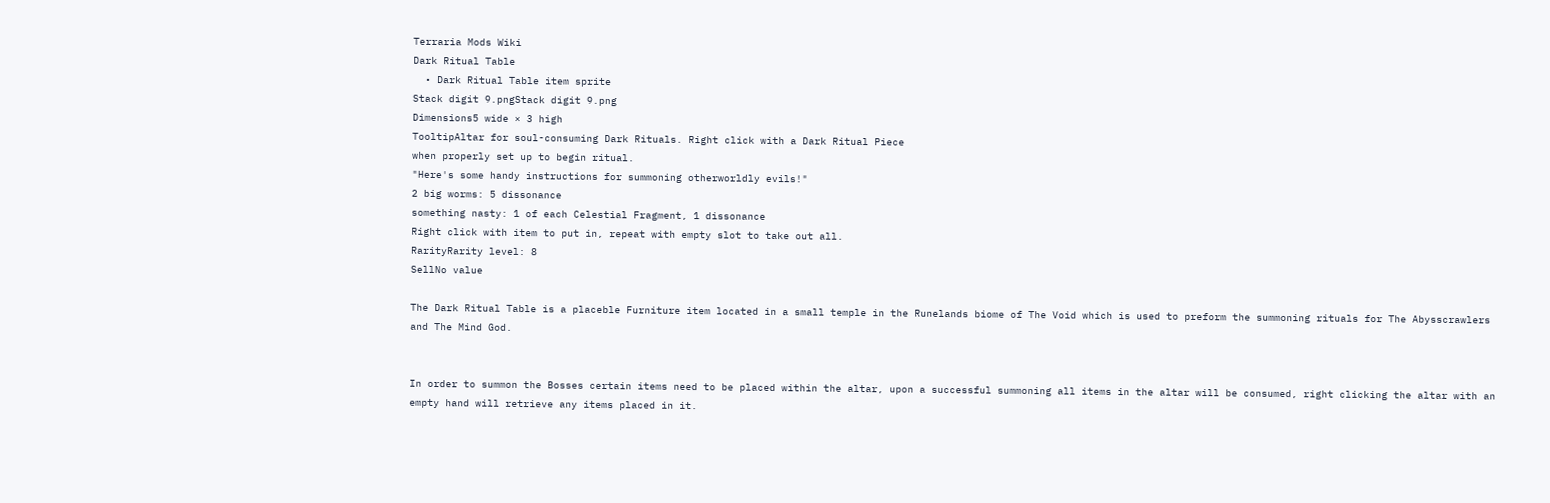Terraria Mods Wiki
Dark Ritual Table
  • Dark Ritual Table item sprite
Stack digit 9.pngStack digit 9.png
Dimensions5 wide × 3 high
TooltipAltar for soul-consuming Dark Rituals. Right click with a Dark Ritual Piece
when properly set up to begin ritual.
"Here's some handy instructions for summoning otherworldly evils!"
2 big worms: 5 dissonance
something nasty: 1 of each Celestial Fragment, 1 dissonance
Right click with item to put in, repeat with empty slot to take out all.
RarityRarity level: 8
SellNo value

The Dark Ritual Table is a placeble Furniture item located in a small temple in the Runelands biome of The Void which is used to preform the summoning rituals for The Abysscrawlers and The Mind God.


In order to summon the Bosses certain items need to be placed within the altar, upon a successful summoning all items in the altar will be consumed, right clicking the altar with an empty hand will retrieve any items placed in it.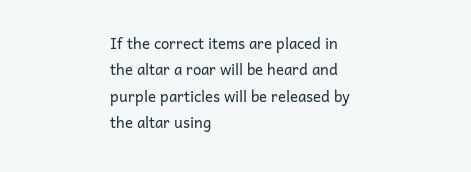If the correct items are placed in the altar a roar will be heard and purple particles will be released by the altar using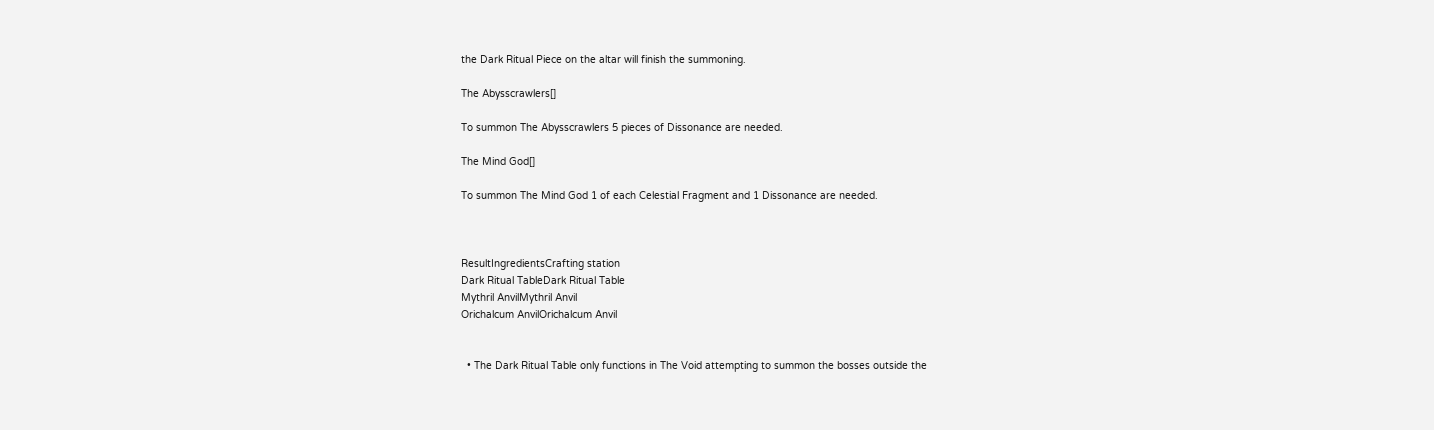the Dark Ritual Piece on the altar will finish the summoning.

The Abysscrawlers[]

To summon The Abysscrawlers 5 pieces of Dissonance are needed.

The Mind God[]

To summon The Mind God 1 of each Celestial Fragment and 1 Dissonance are needed.



ResultIngredientsCrafting station
Dark Ritual TableDark Ritual Table
Mythril AnvilMythril Anvil
Orichalcum AnvilOrichalcum Anvil


  • The Dark Ritual Table only functions in The Void attempting to summon the bosses outside the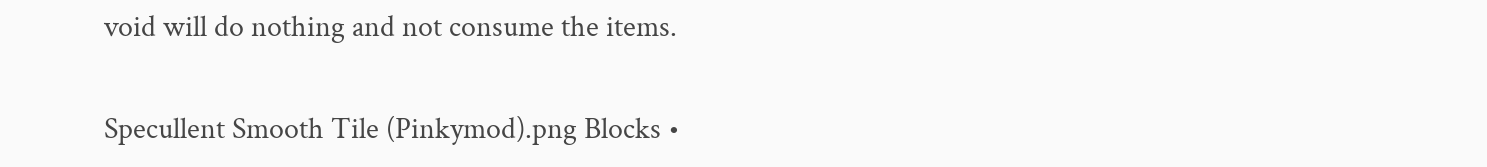void will do nothing and not consume the items.

Specullent Smooth Tile (Pinkymod).png Blocks •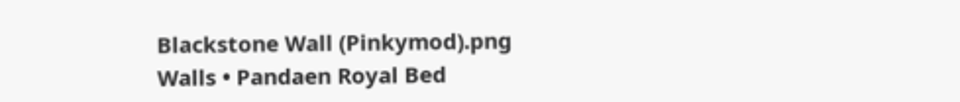Blackstone Wall (Pinkymod).png Walls • Pandaen Royal Bed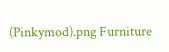(Pinkymod).png Furniture